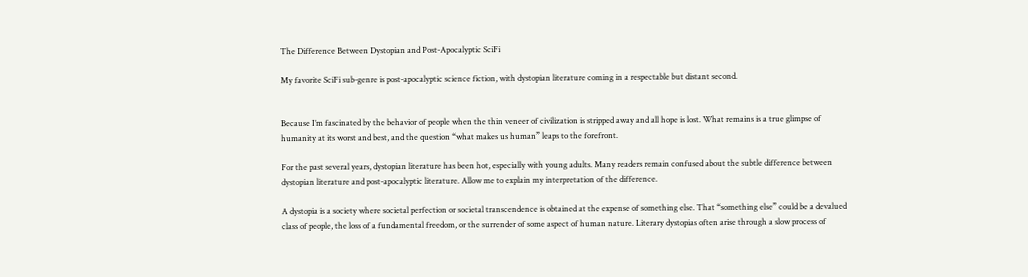The Difference Between Dystopian and Post-Apocalyptic SciFi

My favorite SciFi sub-genre is post-apocalyptic science fiction, with dystopian literature coming in a respectable but distant second.


Because I’m fascinated by the behavior of people when the thin veneer of civilization is stripped away and all hope is lost. What remains is a true glimpse of humanity at its worst and best, and the question “what makes us human” leaps to the forefront.

For the past several years, dystopian literature has been hot, especially with young adults. Many readers remain confused about the subtle difference between dystopian literature and post-apocalyptic literature. Allow me to explain my interpretation of the difference.

A dystopia is a society where societal perfection or societal transcendence is obtained at the expense of something else. That “something else” could be a devalued class of people, the loss of a fundamental freedom, or the surrender of some aspect of human nature. Literary dystopias often arise through a slow process of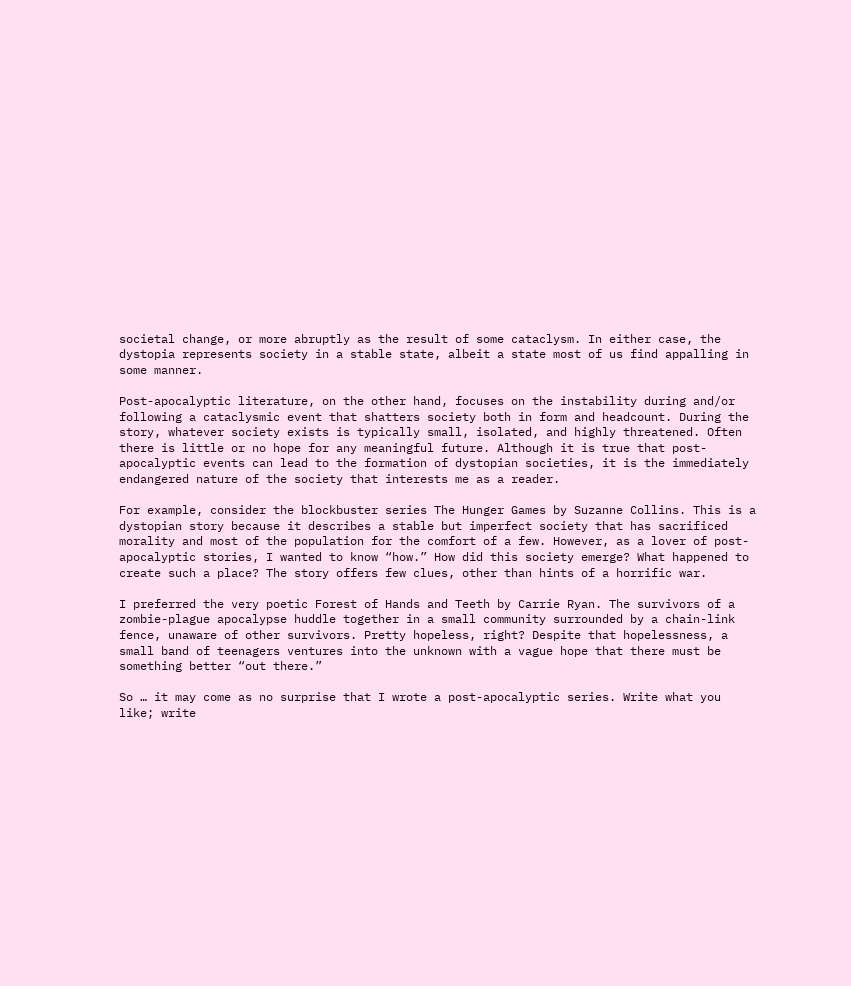societal change, or more abruptly as the result of some cataclysm. In either case, the dystopia represents society in a stable state, albeit a state most of us find appalling in some manner.

Post-apocalyptic literature, on the other hand, focuses on the instability during and/or following a cataclysmic event that shatters society both in form and headcount. During the story, whatever society exists is typically small, isolated, and highly threatened. Often there is little or no hope for any meaningful future. Although it is true that post-apocalyptic events can lead to the formation of dystopian societies, it is the immediately endangered nature of the society that interests me as a reader.

For example, consider the blockbuster series The Hunger Games by Suzanne Collins. This is a dystopian story because it describes a stable but imperfect society that has sacrificed morality and most of the population for the comfort of a few. However, as a lover of post-apocalyptic stories, I wanted to know “how.” How did this society emerge? What happened to create such a place? The story offers few clues, other than hints of a horrific war.

I preferred the very poetic Forest of Hands and Teeth by Carrie Ryan. The survivors of a zombie-plague apocalypse huddle together in a small community surrounded by a chain-link fence, unaware of other survivors. Pretty hopeless, right? Despite that hopelessness, a small band of teenagers ventures into the unknown with a vague hope that there must be something better “out there.”

So … it may come as no surprise that I wrote a post-apocalyptic series. Write what you like; write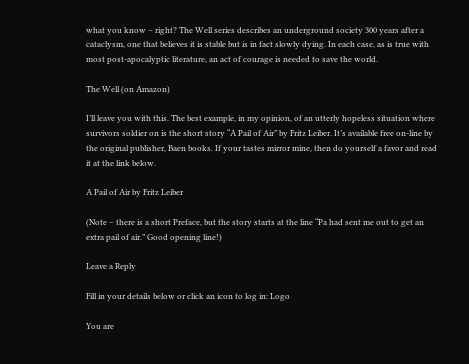what you know – right? The Well series describes an underground society 300 years after a cataclysm, one that believes it is stable but is in fact slowly dying. In each case, as is true with most post-apocalyptic literature, an act of courage is needed to save the world.

The Well (on Amazon)

I’ll leave you with this. The best example, in my opinion, of an utterly hopeless situation where survivors soldier on is the short story “A Pail of Air” by Fritz Leiber. It’s available free on-line by the original publisher, Baen books. If your tastes mirror mine, then do yourself a favor and read it at the link below.

A Pail of Air by Fritz Leiber

(Note – there is a short Preface, but the story starts at the line “Pa had sent me out to get an extra pail of air.” Good opening line!)

Leave a Reply

Fill in your details below or click an icon to log in: Logo

You are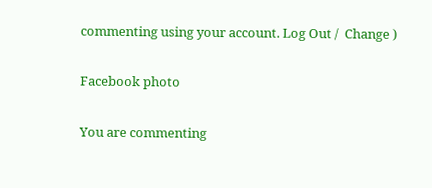commenting using your account. Log Out /  Change )

Facebook photo

You are commenting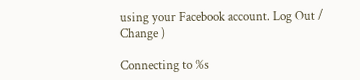using your Facebook account. Log Out /  Change )

Connecting to %s